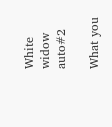White widow auto#2

What you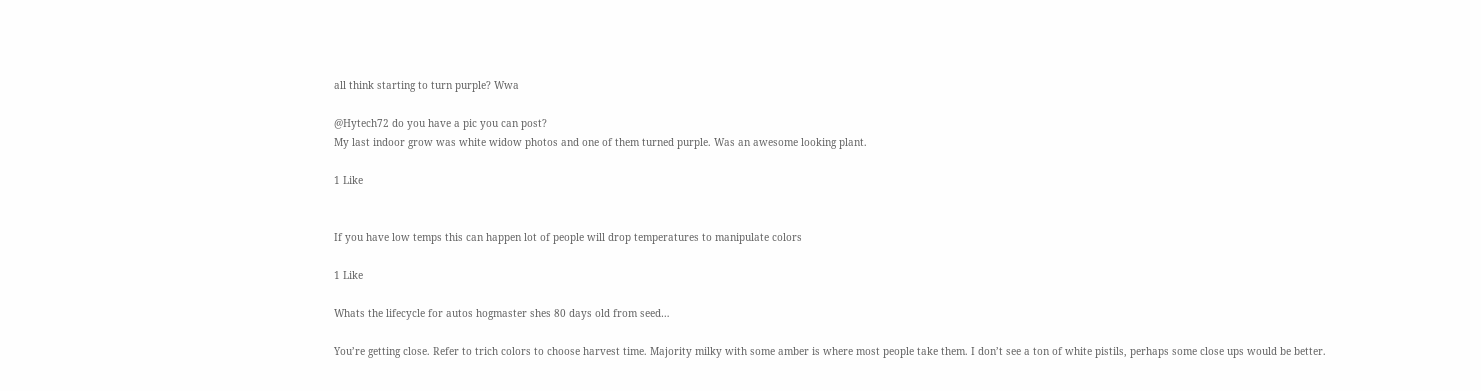all think starting to turn purple? Wwa

@Hytech72 do you have a pic you can post?
My last indoor grow was white widow photos and one of them turned purple. Was an awesome looking plant.

1 Like


If you have low temps this can happen lot of people will drop temperatures to manipulate colors

1 Like

Whats the lifecycle for autos hogmaster shes 80 days old from seed…

You’re getting close. Refer to trich colors to choose harvest time. Majority milky with some amber is where most people take them. I don’t see a ton of white pistils, perhaps some close ups would be better.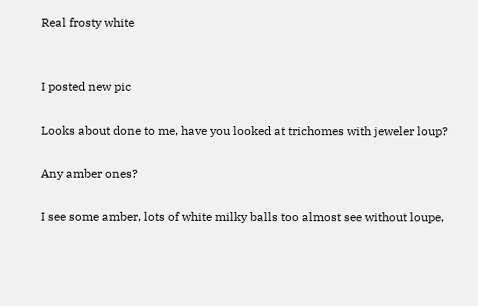Real frosty white


I posted new pic

Looks about done to me, have you looked at trichomes with jeweler loup?

Any amber ones?

I see some amber, lots of white milky balls too almost see without loupe,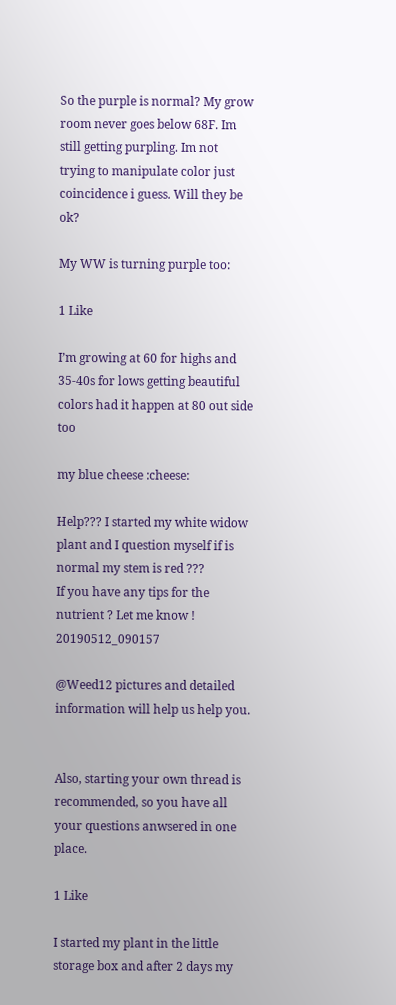So the purple is normal? My grow room never goes below 68F. Im still getting purpling. Im not trying to manipulate color just coincidence i guess. Will they be ok?

My WW is turning purple too:

1 Like

I’m growing at 60 for highs and 35-40s for lows getting beautiful colors had it happen at 80 out side too

my blue cheese :cheese:

Help??? I started my white widow plant and I question myself if is normal my stem is red ???
If you have any tips for the nutrient ? Let me know ! 20190512_090157

@Weed12 pictures and detailed information will help us help you.


Also, starting your own thread is recommended, so you have all your questions anwsered in one place.

1 Like

I started my plant in the little storage box and after 2 days my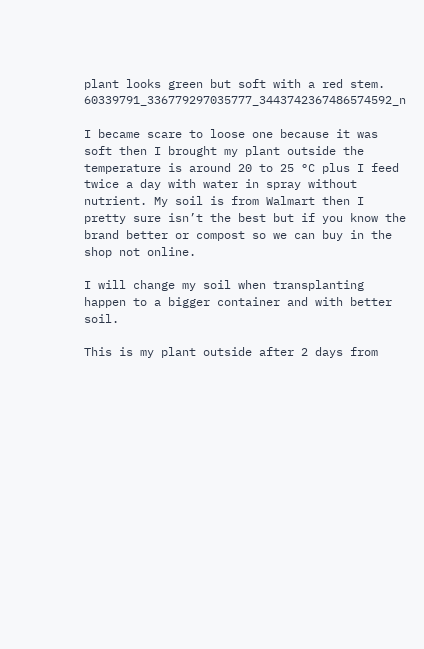plant looks green but soft with a red stem. 60339791_336779297035777_3443742367486574592_n

I became scare to loose one because it was soft then I brought my plant outside the temperature is around 20 to 25 °C plus I feed twice a day with water in spray without nutrient. My soil is from Walmart then I pretty sure isn’t the best but if you know the brand better or compost so we can buy in the shop not online.

I will change my soil when transplanting happen to a bigger container and with better soil.

This is my plant outside after 2 days from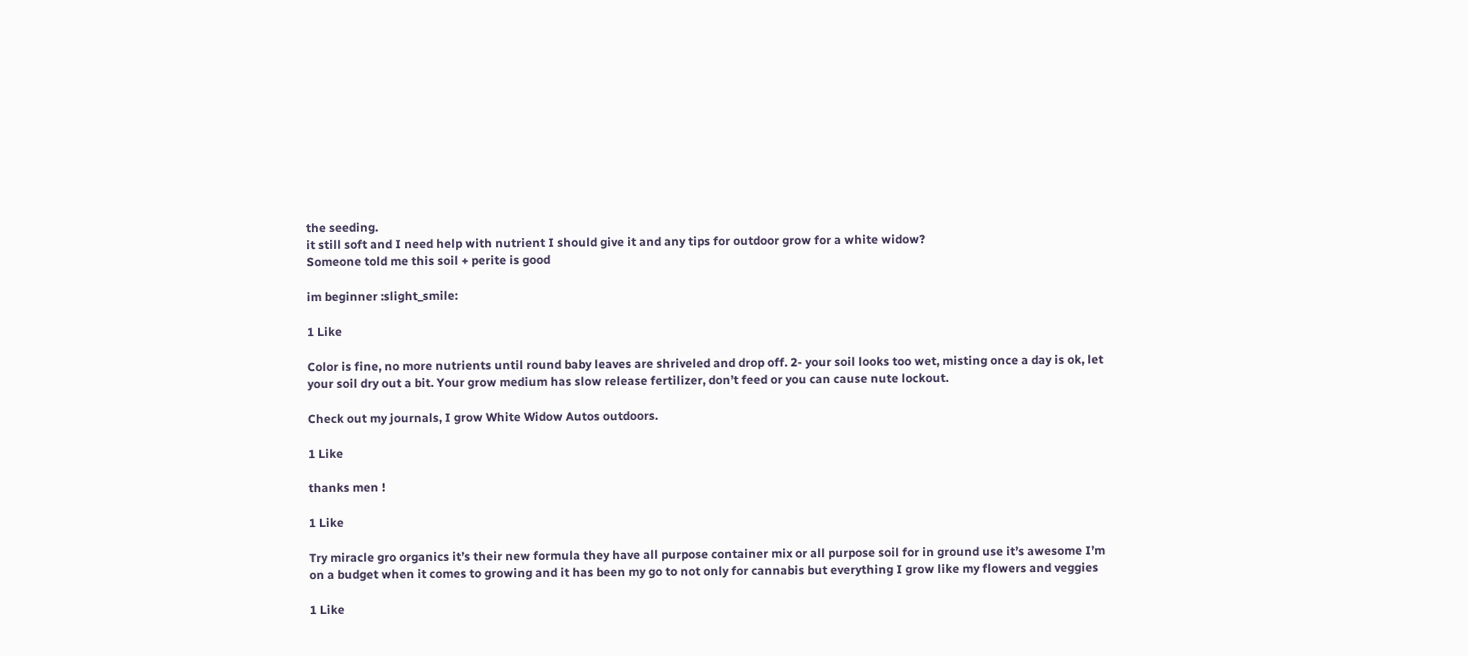the seeding.
it still soft and I need help with nutrient I should give it and any tips for outdoor grow for a white widow?
Someone told me this soil + perite is good

im beginner :slight_smile:

1 Like

Color is fine, no more nutrients until round baby leaves are shriveled and drop off. 2- your soil looks too wet, misting once a day is ok, let your soil dry out a bit. Your grow medium has slow release fertilizer, don’t feed or you can cause nute lockout.

Check out my journals, I grow White Widow Autos outdoors.

1 Like

thanks men !

1 Like

Try miracle gro organics it’s their new formula they have all purpose container mix or all purpose soil for in ground use it’s awesome I’m on a budget when it comes to growing and it has been my go to not only for cannabis but everything I grow like my flowers and veggies

1 Like